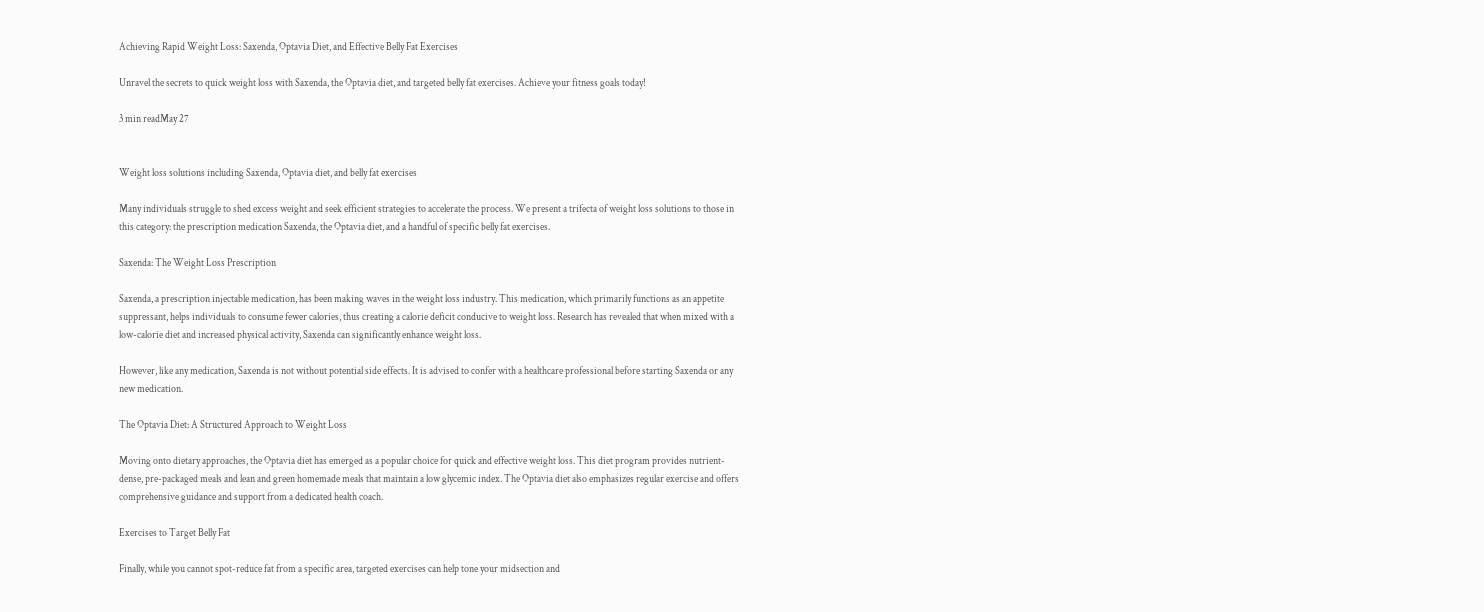Achieving Rapid Weight Loss: Saxenda, Optavia Diet, and Effective Belly Fat Exercises

Unravel the secrets to quick weight loss with Saxenda, the Optavia diet, and targeted belly fat exercises. Achieve your fitness goals today!

3 min readMay 27


Weight loss solutions including Saxenda, Optavia diet, and belly fat exercises

Many individuals struggle to shed excess weight and seek efficient strategies to accelerate the process. We present a trifecta of weight loss solutions to those in this category: the prescription medication Saxenda, the Optavia diet, and a handful of specific belly fat exercises.

Saxenda: The Weight Loss Prescription

Saxenda, a prescription injectable medication, has been making waves in the weight loss industry. This medication, which primarily functions as an appetite suppressant, helps individuals to consume fewer calories, thus creating a calorie deficit conducive to weight loss. Research has revealed that when mixed with a low-calorie diet and increased physical activity, Saxenda can significantly enhance weight loss.

However, like any medication, Saxenda is not without potential side effects. It is advised to confer with a healthcare professional before starting Saxenda or any new medication.

The Optavia Diet: A Structured Approach to Weight Loss

Moving onto dietary approaches, the Optavia diet has emerged as a popular choice for quick and effective weight loss. This diet program provides nutrient-dense, pre-packaged meals and lean and green homemade meals that maintain a low glycemic index. The Optavia diet also emphasizes regular exercise and offers comprehensive guidance and support from a dedicated health coach.

Exercises to Target Belly Fat

Finally, while you cannot spot-reduce fat from a specific area, targeted exercises can help tone your midsection and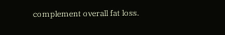complement overall fat loss.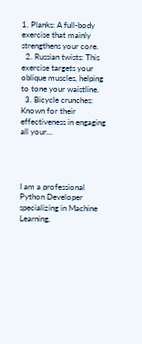1. Planks: A full-body exercise that mainly strengthens your core.
  2. Russian twists: This exercise targets your oblique muscles, helping to tone your waistline.
  3. Bicycle crunches: Known for their effectiveness in engaging all your…




I am a professional Python Developer specializing in Machine Learning,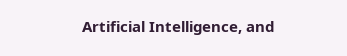Artificial Intelligence, and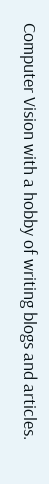Computer Vision with a hobby of writing blogs and articles.